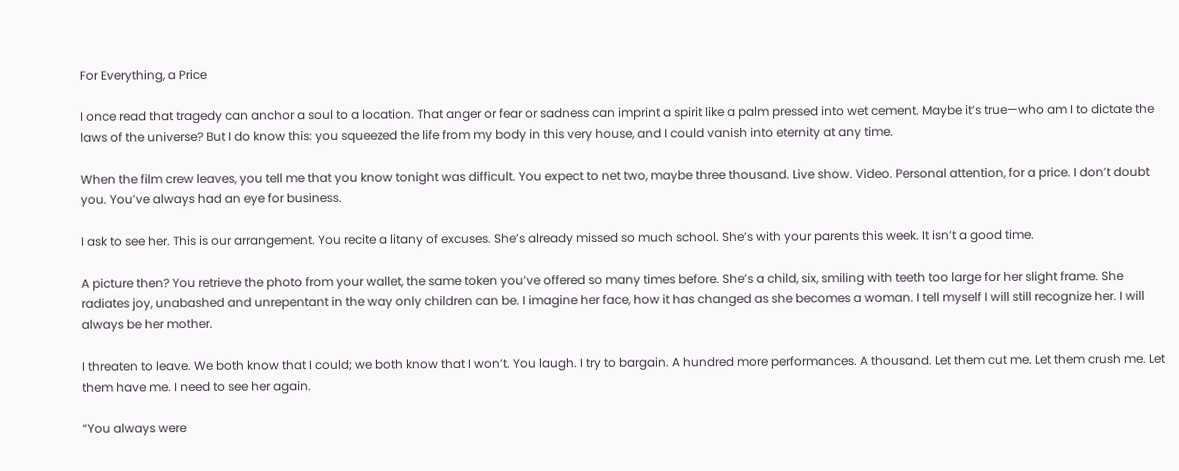For Everything, a Price

I once read that tragedy can anchor a soul to a location. That anger or fear or sadness can imprint a spirit like a palm pressed into wet cement. Maybe it’s true—who am I to dictate the laws of the universe? But I do know this: you squeezed the life from my body in this very house, and I could vanish into eternity at any time.

When the film crew leaves, you tell me that you know tonight was difficult. You expect to net two, maybe three thousand. Live show. Video. Personal attention, for a price. I don’t doubt you. You’ve always had an eye for business.

I ask to see her. This is our arrangement. You recite a litany of excuses. She’s already missed so much school. She’s with your parents this week. It isn’t a good time.

A picture then? You retrieve the photo from your wallet, the same token you’ve offered so many times before. She’s a child, six, smiling with teeth too large for her slight frame. She radiates joy, unabashed and unrepentant in the way only children can be. I imagine her face, how it has changed as she becomes a woman. I tell myself I will still recognize her. I will always be her mother.

I threaten to leave. We both know that I could; we both know that I won’t. You laugh. I try to bargain. A hundred more performances. A thousand. Let them cut me. Let them crush me. Let them have me. I need to see her again.

“You always were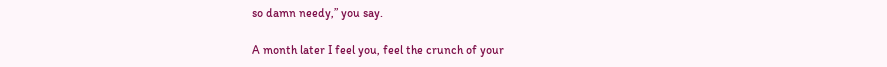so damn needy,” you say.

A month later I feel you, feel the crunch of your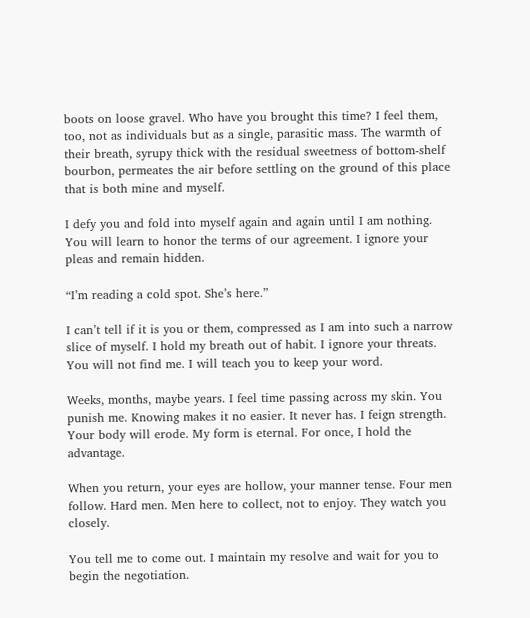boots on loose gravel. Who have you brought this time? I feel them, too, not as individuals but as a single, parasitic mass. The warmth of their breath, syrupy thick with the residual sweetness of bottom-shelf bourbon, permeates the air before settling on the ground of this place that is both mine and myself.

I defy you and fold into myself again and again until I am nothing. You will learn to honor the terms of our agreement. I ignore your pleas and remain hidden.

“I’m reading a cold spot. She’s here.”

I can’t tell if it is you or them, compressed as I am into such a narrow slice of myself. I hold my breath out of habit. I ignore your threats. You will not find me. I will teach you to keep your word.

Weeks, months, maybe years. I feel time passing across my skin. You punish me. Knowing makes it no easier. It never has. I feign strength. Your body will erode. My form is eternal. For once, I hold the advantage.

When you return, your eyes are hollow, your manner tense. Four men follow. Hard men. Men here to collect, not to enjoy. They watch you closely.

You tell me to come out. I maintain my resolve and wait for you to begin the negotiation.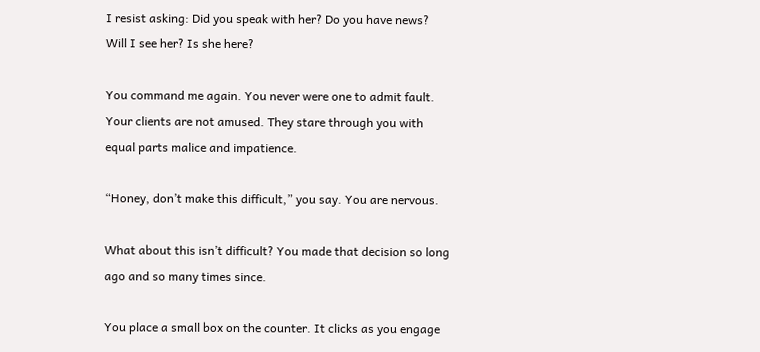I resist asking: Did you speak with her? Do you have news? Will I see her? Is she here?

You command me again. You never were one to admit fault. Your clients are not amused. They stare through you with equal parts malice and impatience.

“Honey, don’t make this difficult,” you say. You are nervous.

What about this isn’t difficult? You made that decision so long ago and so many times since.

You place a small box on the counter. It clicks as you engage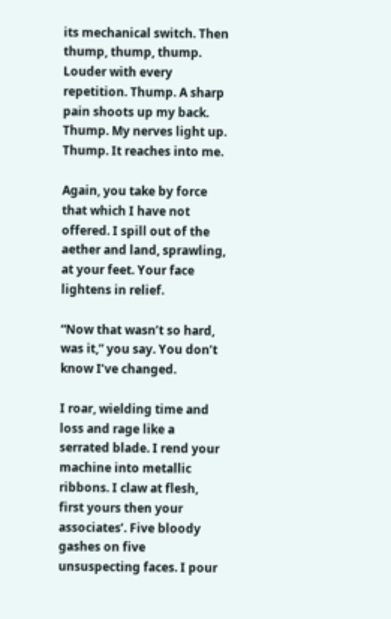its mechanical switch. Then thump, thump, thump. Louder with every repetition. Thump. A sharp pain shoots up my back. Thump. My nerves light up. Thump. It reaches into me.

Again, you take by force that which I have not offered. I spill out of the aether and land, sprawling, at your feet. Your face lightens in relief.

“Now that wasn’t so hard, was it,” you say. You don’t know I’ve changed.

I roar, wielding time and loss and rage like a serrated blade. I rend your machine into metallic ribbons. I claw at flesh, first yours then your associates’. Five bloody gashes on five unsuspecting faces. I pour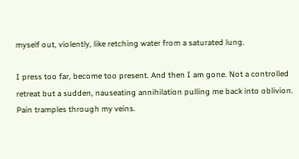myself out, violently, like retching water from a saturated lung.

I press too far, become too present. And then I am gone. Not a controlled retreat but a sudden, nauseating annihilation pulling me back into oblivion. Pain tramples through my veins.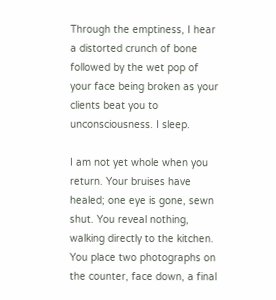Through the emptiness, I hear a distorted crunch of bone followed by the wet pop of your face being broken as your clients beat you to unconsciousness. I sleep.

I am not yet whole when you return. Your bruises have healed; one eye is gone, sewn shut. You reveal nothing, walking directly to the kitchen. You place two photographs on the counter, face down, a final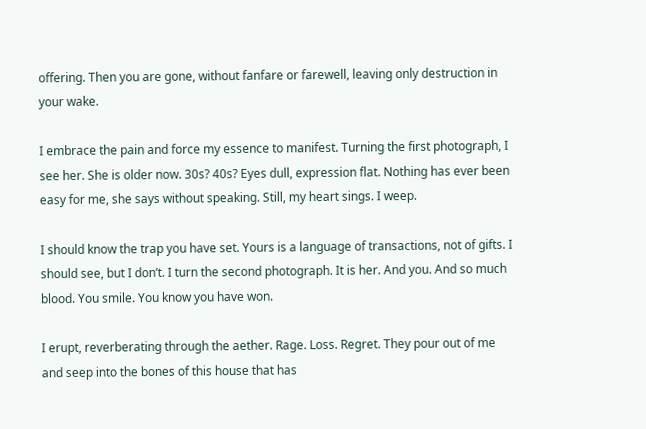offering. Then you are gone, without fanfare or farewell, leaving only destruction in your wake.

I embrace the pain and force my essence to manifest. Turning the first photograph, I see her. She is older now. 30s? 40s? Eyes dull, expression flat. Nothing has ever been easy for me, she says without speaking. Still, my heart sings. I weep.

I should know the trap you have set. Yours is a language of transactions, not of gifts. I should see, but I don’t. I turn the second photograph. It is her. And you. And so much blood. You smile. You know you have won.

I erupt, reverberating through the aether. Rage. Loss. Regret. They pour out of me and seep into the bones of this house that has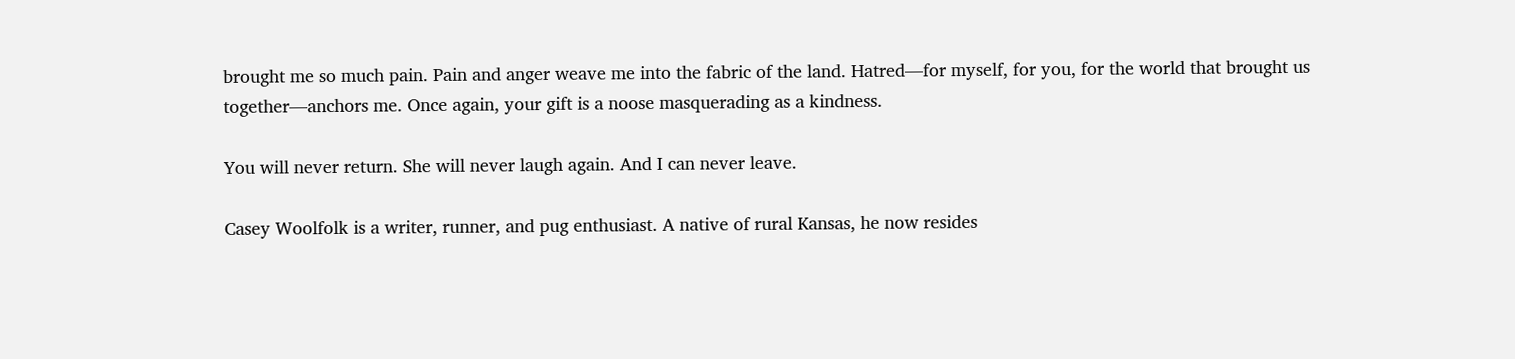brought me so much pain. Pain and anger weave me into the fabric of the land. Hatred—for myself, for you, for the world that brought us together—anchors me. Once again, your gift is a noose masquerading as a kindness.

You will never return. She will never laugh again. And I can never leave.

Casey Woolfolk is a writer, runner, and pug enthusiast. A native of rural Kansas, he now resides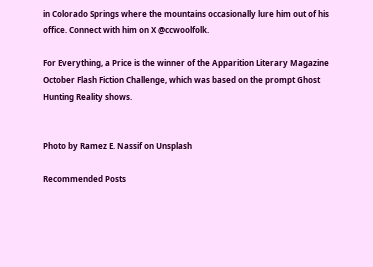in Colorado Springs where the mountains occasionally lure him out of his office. Connect with him on X @ccwoolfolk.

For Everything, a Price is the winner of the Apparition Literary Magazine October Flash Fiction Challenge, which was based on the prompt Ghost Hunting Reality shows.


Photo by Ramez E. Nassif on Unsplash

Recommended Posts